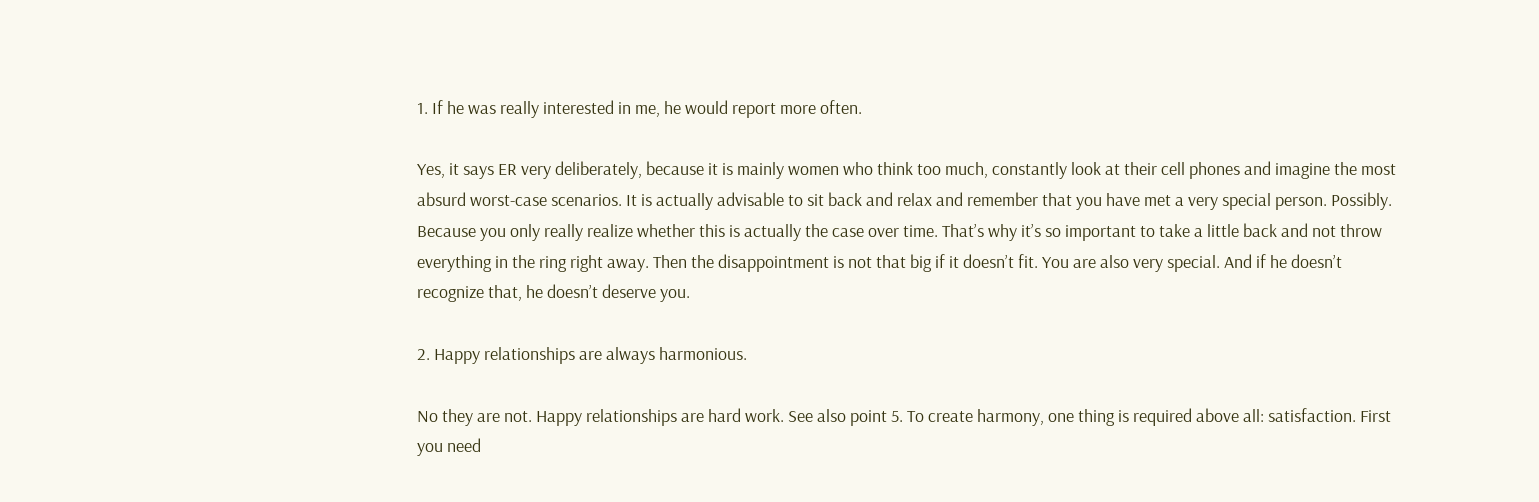1. If he was really interested in me, he would report more often.

Yes, it says ER very deliberately, because it is mainly women who think too much, constantly look at their cell phones and imagine the most absurd worst-case scenarios. It is actually advisable to sit back and relax and remember that you have met a very special person. Possibly. Because you only really realize whether this is actually the case over time. That’s why it’s so important to take a little back and not throw everything in the ring right away. Then the disappointment is not that big if it doesn’t fit. You are also very special. And if he doesn’t recognize that, he doesn’t deserve you.

2. Happy relationships are always harmonious.

No they are not. Happy relationships are hard work. See also point 5. To create harmony, one thing is required above all: satisfaction. First you need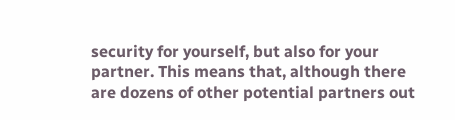security for yourself, but also for your partner. This means that, although there are dozens of other potential partners out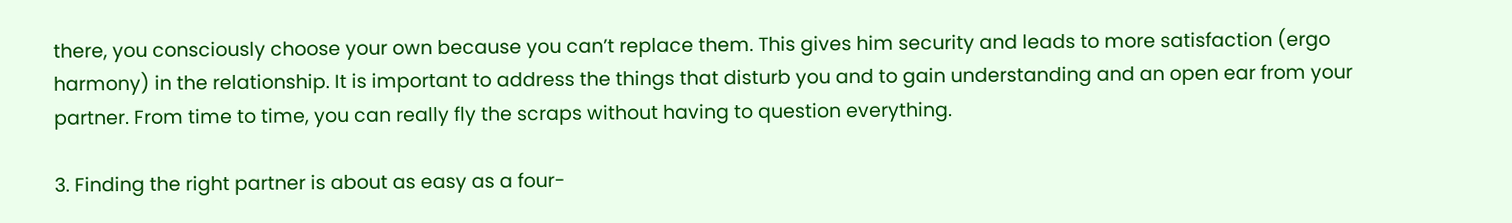there, you consciously choose your own because you can’t replace them. This gives him security and leads to more satisfaction (ergo harmony) in the relationship. It is important to address the things that disturb you and to gain understanding and an open ear from your partner. From time to time, you can really fly the scraps without having to question everything.

3. Finding the right partner is about as easy as a four-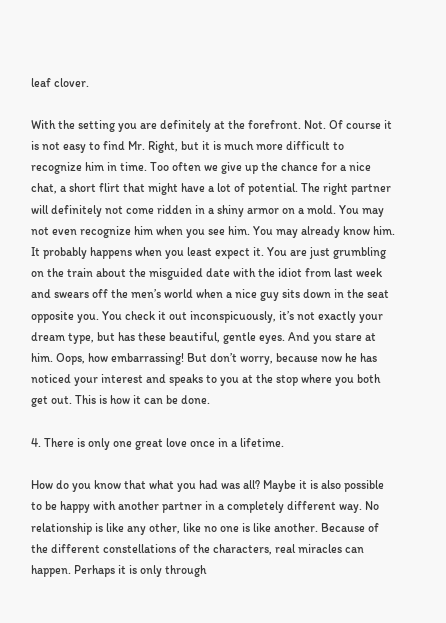leaf clover.

With the setting you are definitely at the forefront. Not. Of course it is not easy to find Mr. Right, but it is much more difficult to recognize him in time. Too often we give up the chance for a nice chat, a short flirt that might have a lot of potential. The right partner will definitely not come ridden in a shiny armor on a mold. You may not even recognize him when you see him. You may already know him. It probably happens when you least expect it. You are just grumbling on the train about the misguided date with the idiot from last week and swears off the men’s world when a nice guy sits down in the seat opposite you. You check it out inconspicuously, it’s not exactly your dream type, but has these beautiful, gentle eyes. And you stare at him. Oops, how embarrassing! But don’t worry, because now he has noticed your interest and speaks to you at the stop where you both get out. This is how it can be done.

4. There is only one great love once in a lifetime.

How do you know that what you had was all? Maybe it is also possible to be happy with another partner in a completely different way. No relationship is like any other, like no one is like another. Because of the different constellations of the characters, real miracles can happen. Perhaps it is only through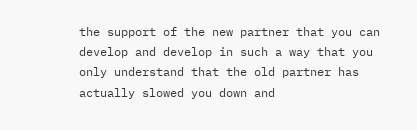the support of the new partner that you can develop and develop in such a way that you only understand that the old partner has actually slowed you down and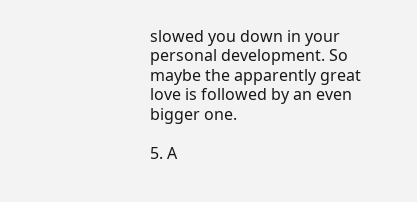slowed you down in your personal development. So maybe the apparently great love is followed by an even bigger one.

5. A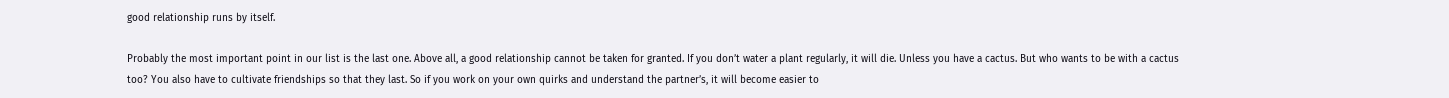good relationship runs by itself.

Probably the most important point in our list is the last one. Above all, a good relationship cannot be taken for granted. If you don’t water a plant regularly, it will die. Unless you have a cactus. But who wants to be with a cactus too? You also have to cultivate friendships so that they last. So if you work on your own quirks and understand the partner’s, it will become easier to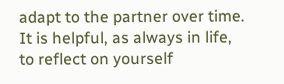adapt to the partner over time. It is helpful, as always in life, to reflect on yourself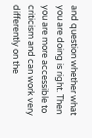and question whether what you are doing is right. Then you are more accessible to criticism and can work very differently on the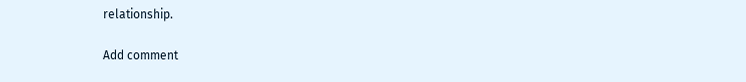relationship.

Add comment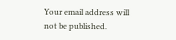Your email address will not be published.